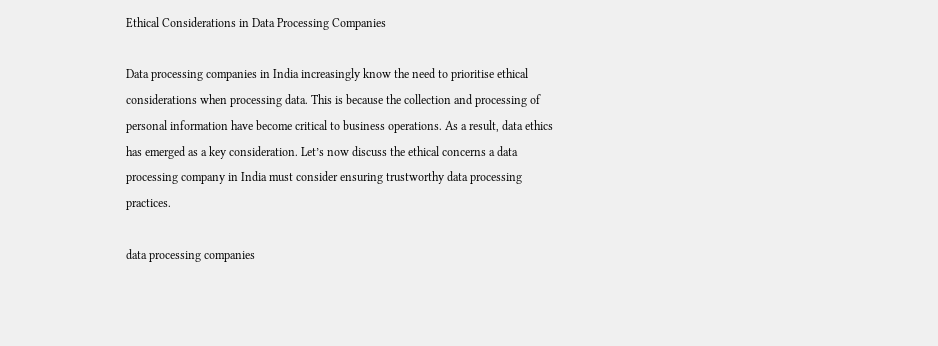Ethical Considerations in Data Processing Companies

Data processing companies in India increasingly know the need to prioritise ethical considerations when processing data. This is because the collection and processing of personal information have become critical to business operations. As a result, data ethics has emerged as a key consideration. Let’s now discuss the ethical concerns a data processing company in India must consider ensuring trustworthy data processing practices.

data processing companies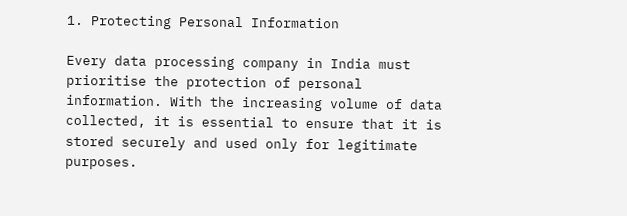1. Protecting Personal Information

Every data processing company in India must prioritise the protection of personal information. With the increasing volume of data collected, it is essential to ensure that it is stored securely and used only for legitimate purposes.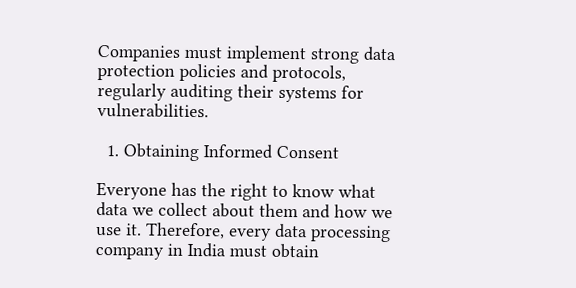Companies must implement strong data protection policies and protocols, regularly auditing their systems for vulnerabilities.

  1. Obtaining Informed Consent

Everyone has the right to know what data we collect about them and how we use it. Therefore, every data processing company in India must obtain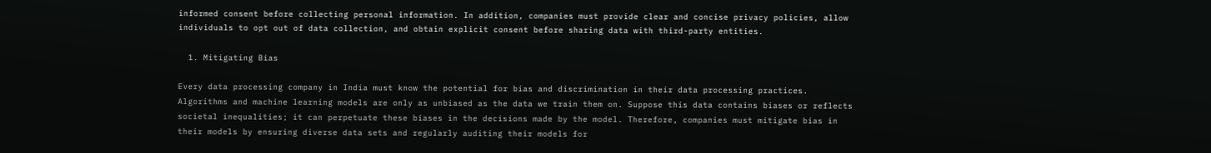informed consent before collecting personal information. In addition, companies must provide clear and concise privacy policies, allow individuals to opt out of data collection, and obtain explicit consent before sharing data with third-party entities.

  1. Mitigating Bias

Every data processing company in India must know the potential for bias and discrimination in their data processing practices. Algorithms and machine learning models are only as unbiased as the data we train them on. Suppose this data contains biases or reflects societal inequalities; it can perpetuate these biases in the decisions made by the model. Therefore, companies must mitigate bias in their models by ensuring diverse data sets and regularly auditing their models for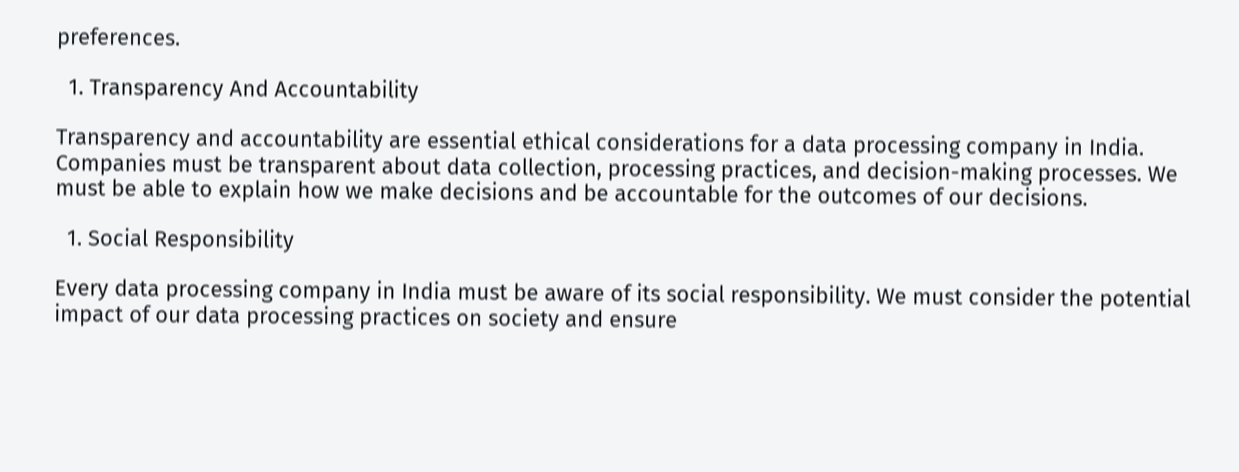preferences.

  1. Transparency And Accountability

Transparency and accountability are essential ethical considerations for a data processing company in India. Companies must be transparent about data collection, processing practices, and decision-making processes. We must be able to explain how we make decisions and be accountable for the outcomes of our decisions.

  1. Social Responsibility

Every data processing company in India must be aware of its social responsibility. We must consider the potential impact of our data processing practices on society and ensure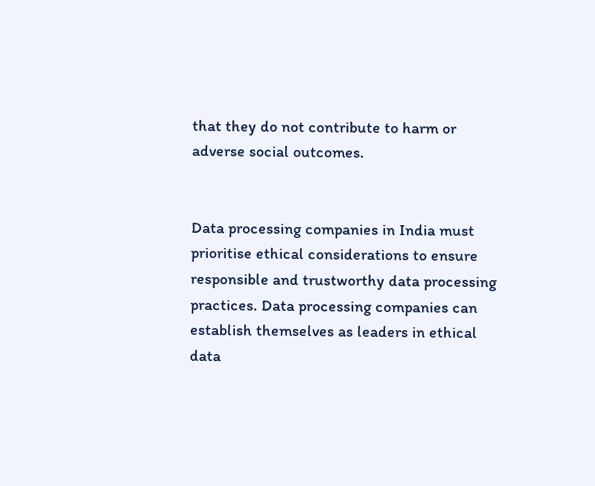that they do not contribute to harm or adverse social outcomes.


Data processing companies in India must prioritise ethical considerations to ensure responsible and trustworthy data processing practices. Data processing companies can establish themselves as leaders in ethical data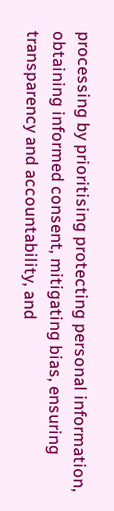processing by prioritising protecting personal information, obtaining informed consent, mitigating bias, ensuring transparency and accountability, and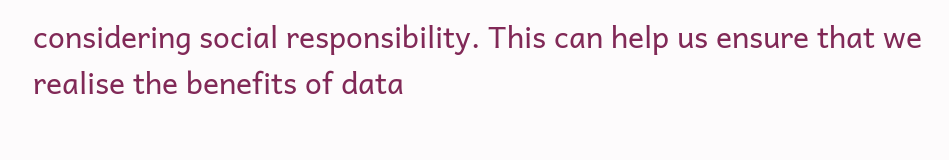considering social responsibility. This can help us ensure that we realise the benefits of data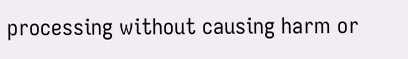processing without causing harm or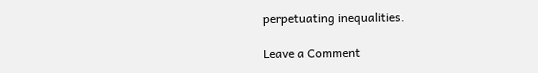perpetuating inequalities.

Leave a Comment